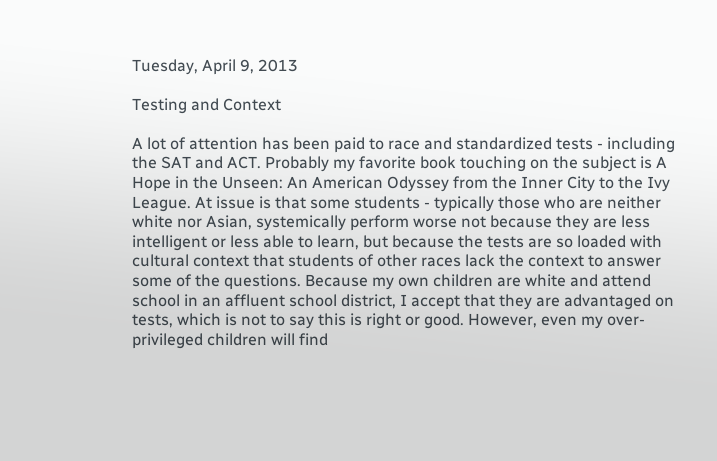Tuesday, April 9, 2013

Testing and Context

A lot of attention has been paid to race and standardized tests - including the SAT and ACT. Probably my favorite book touching on the subject is A Hope in the Unseen: An American Odyssey from the Inner City to the Ivy League. At issue is that some students - typically those who are neither white nor Asian, systemically perform worse not because they are less intelligent or less able to learn, but because the tests are so loaded with cultural context that students of other races lack the context to answer some of the questions. Because my own children are white and attend school in an affluent school district, I accept that they are advantaged on tests, which is not to say this is right or good. However, even my over-privileged children will find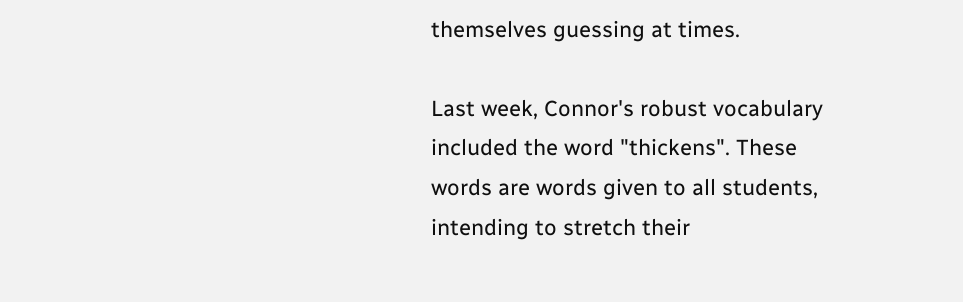themselves guessing at times.

Last week, Connor's robust vocabulary included the word "thickens". These words are words given to all students, intending to stretch their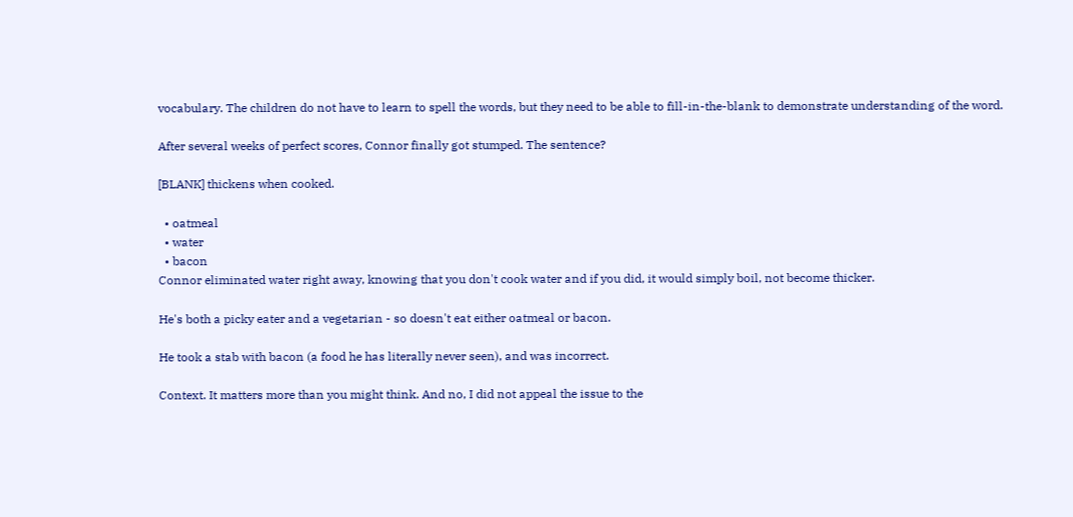vocabulary. The children do not have to learn to spell the words, but they need to be able to fill-in-the-blank to demonstrate understanding of the word.

After several weeks of perfect scores, Connor finally got stumped. The sentence?

[BLANK] thickens when cooked.

  • oatmeal
  • water
  • bacon
Connor eliminated water right away, knowing that you don't cook water and if you did, it would simply boil, not become thicker.

He's both a picky eater and a vegetarian - so doesn't eat either oatmeal or bacon.

He took a stab with bacon (a food he has literally never seen), and was incorrect.

Context. It matters more than you might think. And no, I did not appeal the issue to the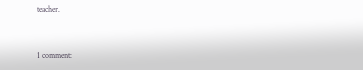teacher.


1 comment: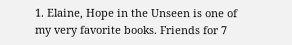1. Elaine, Hope in the Unseen is one of my very favorite books. Friends for 7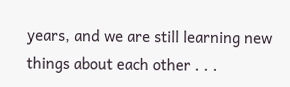years, and we are still learning new things about each other . . .